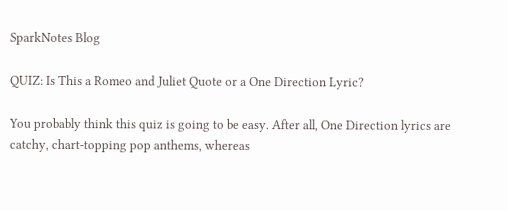SparkNotes Blog

QUIZ: Is This a Romeo and Juliet Quote or a One Direction Lyric?

You probably think this quiz is going to be easy. After all, One Direction lyrics are catchy, chart-topping pop anthems, whereas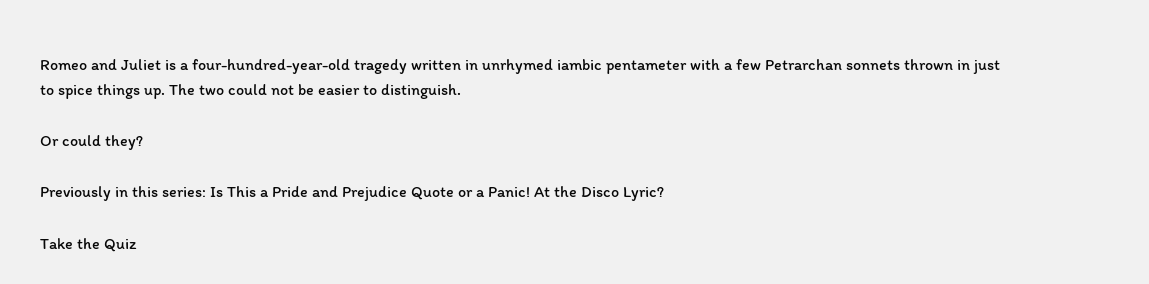Romeo and Juliet is a four-hundred-year-old tragedy written in unrhymed iambic pentameter with a few Petrarchan sonnets thrown in just to spice things up. The two could not be easier to distinguish.

Or could they?

Previously in this series: Is This a Pride and Prejudice Quote or a Panic! At the Disco Lyric?

Take the Quiz